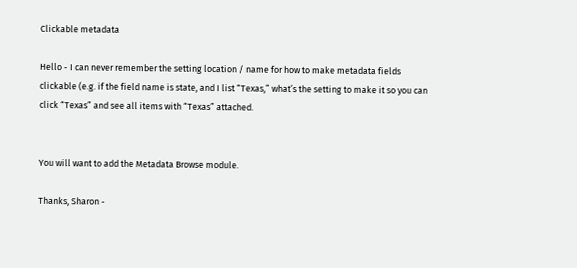Clickable metadata

Hello - I can never remember the setting location / name for how to make metadata fields clickable (e.g. if the field name is state, and I list “Texas,” what’s the setting to make it so you can click “Texas” and see all items with “Texas” attached.


You will want to add the Metadata Browse module.

Thanks, Sharon -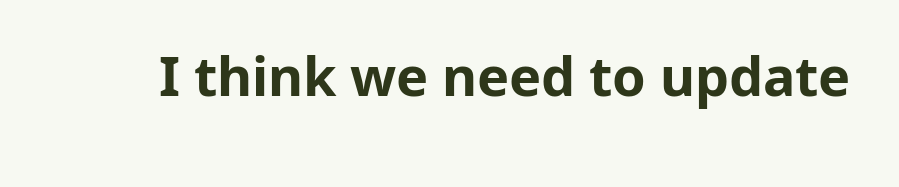I think we need to update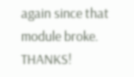again since that module broke. THANKS!